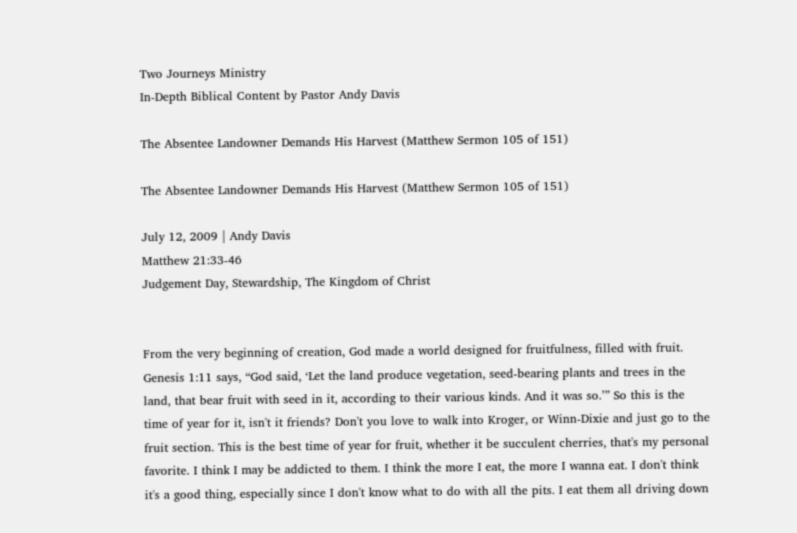Two Journeys Ministry
In-Depth Biblical Content by Pastor Andy Davis

The Absentee Landowner Demands His Harvest (Matthew Sermon 105 of 151)

The Absentee Landowner Demands His Harvest (Matthew Sermon 105 of 151)

July 12, 2009 | Andy Davis
Matthew 21:33-46
Judgement Day, Stewardship, The Kingdom of Christ


From the very beginning of creation, God made a world designed for fruitfulness, filled with fruit. Genesis 1:11 says, “God said, ‘Let the land produce vegetation, seed-bearing plants and trees in the land, that bear fruit with seed in it, according to their various kinds. And it was so.’” So this is the time of year for it, isn't it friends? Don't you love to walk into Kroger, or Winn-Dixie and just go to the fruit section. This is the best time of year for fruit, whether it be succulent cherries, that's my personal favorite. I think I may be addicted to them. I think the more I eat, the more I wanna eat. I don't think it's a good thing, especially since I don't know what to do with all the pits. I eat them all driving down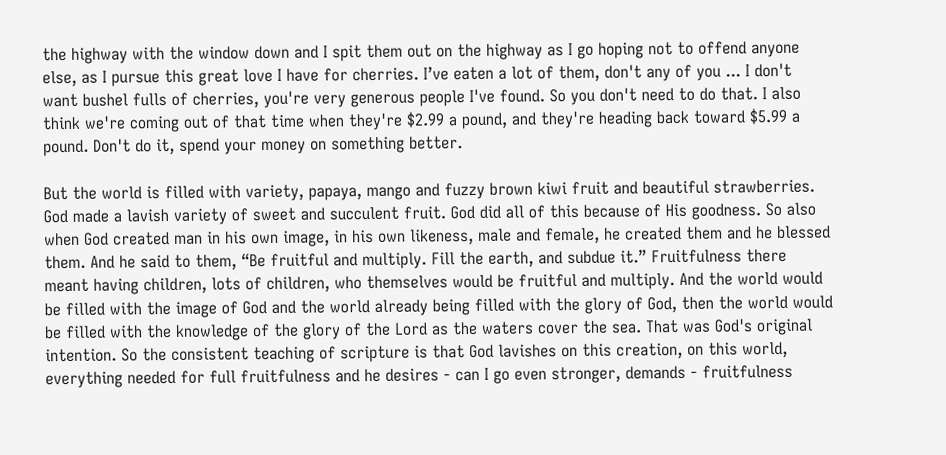the highway with the window down and I spit them out on the highway as I go hoping not to offend anyone else, as I pursue this great love I have for cherries. I’ve eaten a lot of them, don't any of you ... I don't want bushel fulls of cherries, you're very generous people I've found. So you don't need to do that. I also think we're coming out of that time when they're $2.99 a pound, and they're heading back toward $5.99 a pound. Don't do it, spend your money on something better.

But the world is filled with variety, papaya, mango and fuzzy brown kiwi fruit and beautiful strawberries. God made a lavish variety of sweet and succulent fruit. God did all of this because of His goodness. So also when God created man in his own image, in his own likeness, male and female, he created them and he blessed them. And he said to them, “Be fruitful and multiply. Fill the earth, and subdue it.” Fruitfulness there meant having children, lots of children, who themselves would be fruitful and multiply. And the world would be filled with the image of God and the world already being filled with the glory of God, then the world would be filled with the knowledge of the glory of the Lord as the waters cover the sea. That was God's original intention. So the consistent teaching of scripture is that God lavishes on this creation, on this world, everything needed for full fruitfulness and he desires - can I go even stronger, demands - fruitfulness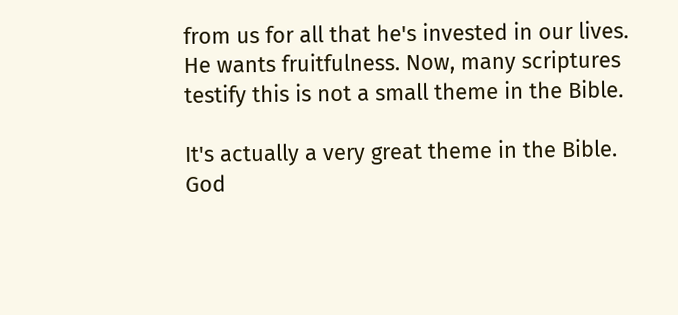from us for all that he's invested in our lives. He wants fruitfulness. Now, many scriptures testify this is not a small theme in the Bible.

It's actually a very great theme in the Bible. God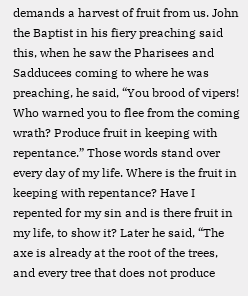demands a harvest of fruit from us. John the Baptist in his fiery preaching said this, when he saw the Pharisees and Sadducees coming to where he was preaching, he said, “You brood of vipers! Who warned you to flee from the coming wrath? Produce fruit in keeping with repentance.” Those words stand over every day of my life. Where is the fruit in keeping with repentance? Have I repented for my sin and is there fruit in my life, to show it? Later he said, “The axe is already at the root of the trees, and every tree that does not produce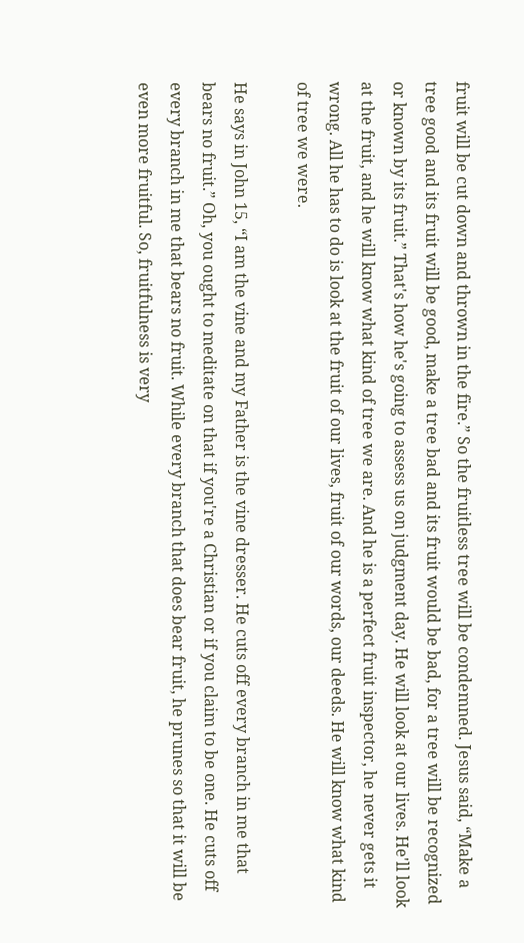fruit will be cut down and thrown in the fire.” So the fruitless tree will be condemned. Jesus said, “Make a tree good and its fruit will be good, make a tree bad and its fruit would be bad, for a tree will be recognized or known by its fruit.” That's how he's going to assess us on judgment day. He will look at our lives. He'll look at the fruit, and he will know what kind of tree we are. And he is a perfect fruit inspector, he never gets it wrong. All he has to do is look at the fruit of our lives, fruit of our words, our deeds. He will know what kind of tree we were.

He says in John 15, “I am the vine and my Father is the vine dresser. He cuts off every branch in me that bears no fruit.” Oh, you ought to meditate on that if you're a Christian or if you claim to be one. He cuts off every branch in me that bears no fruit. While every branch that does bear fruit, he prunes so that it will be even more fruitful. So, fruitfulness is very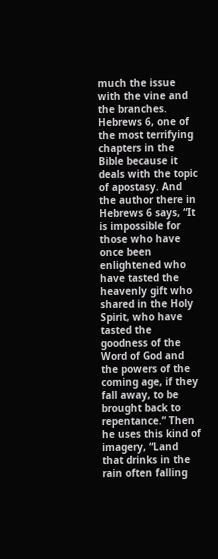much the issue with the vine and the branches. Hebrews 6, one of the most terrifying chapters in the Bible because it deals with the topic of apostasy. And the author there in Hebrews 6 says, “It is impossible for those who have once been enlightened who have tasted the heavenly gift who shared in the Holy Spirit, who have tasted the goodness of the Word of God and the powers of the coming age, if they fall away, to be brought back to repentance.” Then he uses this kind of imagery, “Land that drinks in the rain often falling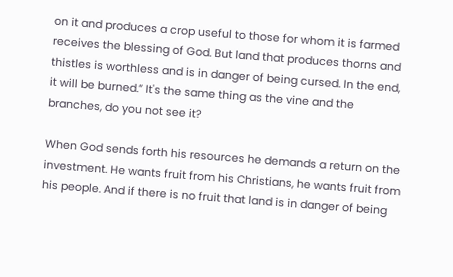on it and produces a crop useful to those for whom it is farmed receives the blessing of God. But land that produces thorns and thistles is worthless and is in danger of being cursed. In the end, it will be burned.” It's the same thing as the vine and the branches, do you not see it?

When God sends forth his resources he demands a return on the investment. He wants fruit from his Christians, he wants fruit from his people. And if there is no fruit that land is in danger of being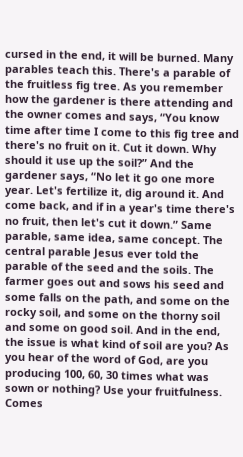cursed in the end, it will be burned. Many parables teach this. There's a parable of the fruitless fig tree. As you remember how the gardener is there attending and the owner comes and says, “You know time after time I come to this fig tree and there's no fruit on it. Cut it down. Why should it use up the soil?” And the gardener says, “No let it go one more year. Let's fertilize it, dig around it. And come back, and if in a year's time there's no fruit, then let's cut it down.” Same parable, same idea, same concept. The central parable Jesus ever told the parable of the seed and the soils. The farmer goes out and sows his seed and some falls on the path, and some on the rocky soil, and some on the thorny soil and some on good soil. And in the end, the issue is what kind of soil are you? As you hear of the word of God, are you producing 100, 60, 30 times what was sown or nothing? Use your fruitfulness. Comes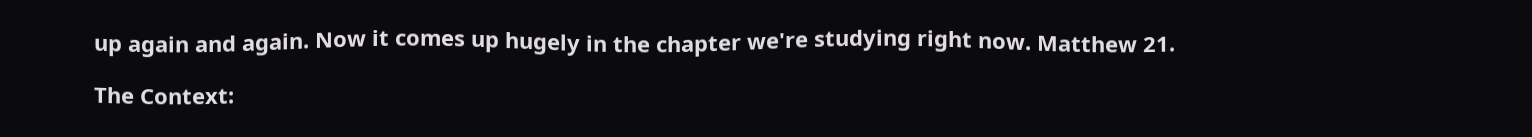up again and again. Now it comes up hugely in the chapter we're studying right now. Matthew 21.

The Context: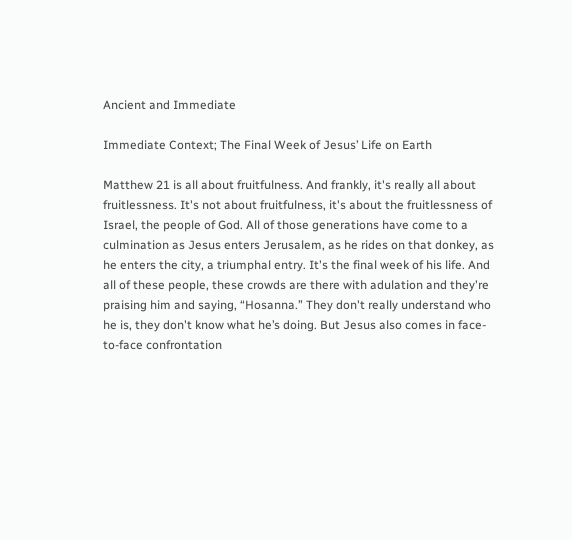Ancient and Immediate

Immediate Context; The Final Week of Jesus’ Life on Earth

Matthew 21 is all about fruitfulness. And frankly, it's really all about fruitlessness. It's not about fruitfulness, it's about the fruitlessness of Israel, the people of God. All of those generations have come to a culmination as Jesus enters Jerusalem, as he rides on that donkey, as he enters the city, a triumphal entry. It's the final week of his life. And all of these people, these crowds are there with adulation and they're praising him and saying, “Hosanna.” They don't really understand who he is, they don't know what he’s doing. But Jesus also comes in face-to-face confrontation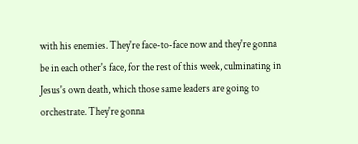with his enemies. They're face-to-face now and they're gonna be in each other's face, for the rest of this week, culminating in Jesus's own death, which those same leaders are going to orchestrate. They're gonna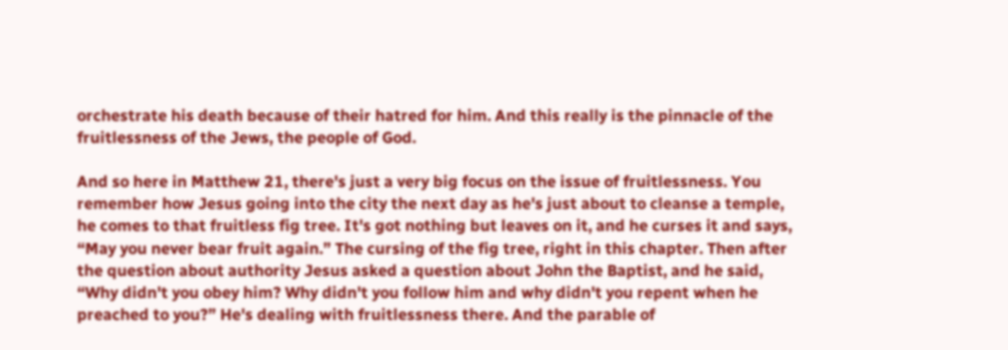orchestrate his death because of their hatred for him. And this really is the pinnacle of the fruitlessness of the Jews, the people of God.

And so here in Matthew 21, there's just a very big focus on the issue of fruitlessness. You remember how Jesus going into the city the next day as he's just about to cleanse a temple, he comes to that fruitless fig tree. It's got nothing but leaves on it, and he curses it and says, “May you never bear fruit again.” The cursing of the fig tree, right in this chapter. Then after the question about authority Jesus asked a question about John the Baptist, and he said, “Why didn't you obey him? Why didn't you follow him and why didn't you repent when he preached to you?” He's dealing with fruitlessness there. And the parable of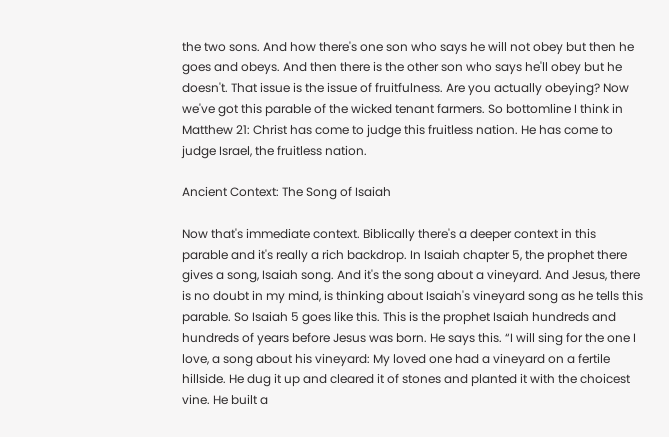the two sons. And how there's one son who says he will not obey but then he goes and obeys. And then there is the other son who says he'll obey but he doesn't. That issue is the issue of fruitfulness. Are you actually obeying? Now we've got this parable of the wicked tenant farmers. So bottomline I think in Matthew 21: Christ has come to judge this fruitless nation. He has come to judge Israel, the fruitless nation.

Ancient Context: The Song of Isaiah

Now that's immediate context. Biblically there's a deeper context in this parable and it's really a rich backdrop. In Isaiah chapter 5, the prophet there gives a song, Isaiah song. And it's the song about a vineyard. And Jesus, there is no doubt in my mind, is thinking about Isaiah's vineyard song as he tells this parable. So Isaiah 5 goes like this. This is the prophet Isaiah hundreds and hundreds of years before Jesus was born. He says this. “I will sing for the one I love, a song about his vineyard: My loved one had a vineyard on a fertile hillside. He dug it up and cleared it of stones and planted it with the choicest vine. He built a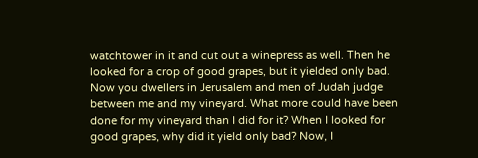watchtower in it and cut out a winepress as well. Then he looked for a crop of good grapes, but it yielded only bad. Now you dwellers in Jerusalem and men of Judah judge between me and my vineyard. What more could have been done for my vineyard than I did for it? When I looked for good grapes, why did it yield only bad? Now, I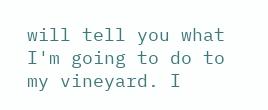will tell you what I'm going to do to my vineyard. I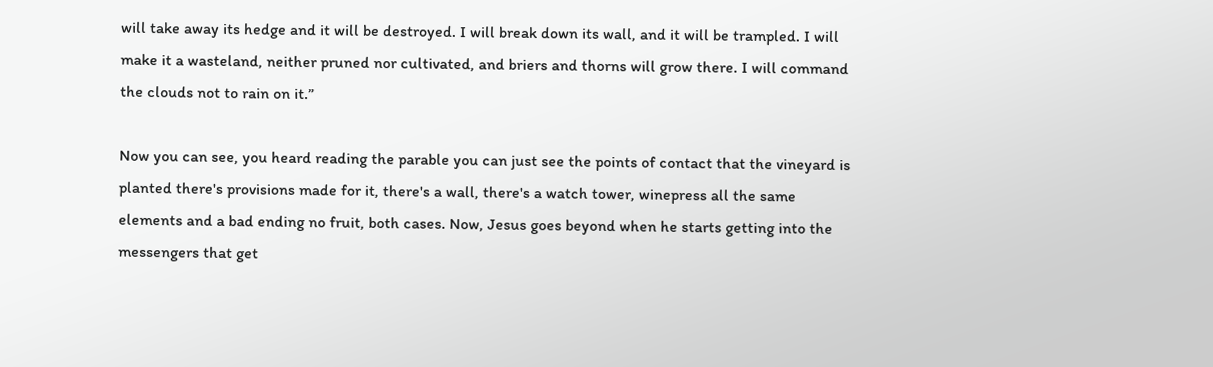will take away its hedge and it will be destroyed. I will break down its wall, and it will be trampled. I will make it a wasteland, neither pruned nor cultivated, and briers and thorns will grow there. I will command the clouds not to rain on it.”

Now you can see, you heard reading the parable you can just see the points of contact that the vineyard is planted there's provisions made for it, there's a wall, there's a watch tower, winepress all the same elements and a bad ending no fruit, both cases. Now, Jesus goes beyond when he starts getting into the messengers that get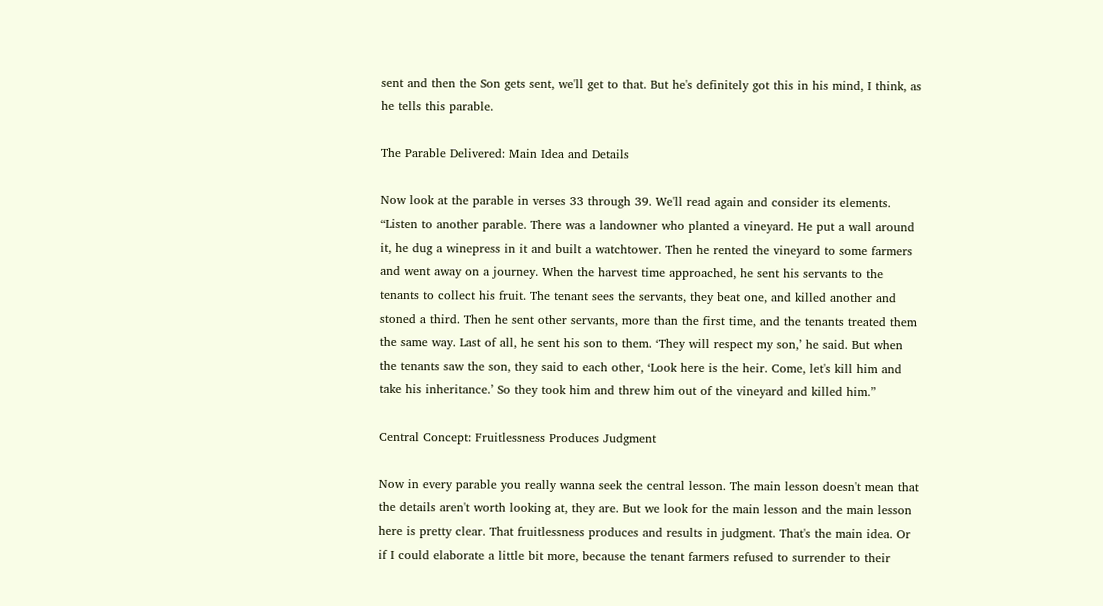sent and then the Son gets sent, we'll get to that. But he's definitely got this in his mind, I think, as he tells this parable.

The Parable Delivered: Main Idea and Details

Now look at the parable in verses 33 through 39. We'll read again and consider its elements. “Listen to another parable. There was a landowner who planted a vineyard. He put a wall around it, he dug a winepress in it and built a watchtower. Then he rented the vineyard to some farmers and went away on a journey. When the harvest time approached, he sent his servants to the tenants to collect his fruit. The tenant sees the servants, they beat one, and killed another and stoned a third. Then he sent other servants, more than the first time, and the tenants treated them the same way. Last of all, he sent his son to them. ‘They will respect my son,’ he said. But when the tenants saw the son, they said to each other, ‘Look here is the heir. Come, let's kill him and take his inheritance.’ So they took him and threw him out of the vineyard and killed him.”

Central Concept: Fruitlessness Produces Judgment

Now in every parable you really wanna seek the central lesson. The main lesson doesn't mean that the details aren't worth looking at, they are. But we look for the main lesson and the main lesson here is pretty clear. That fruitlessness produces and results in judgment. That's the main idea. Or if I could elaborate a little bit more, because the tenant farmers refused to surrender to their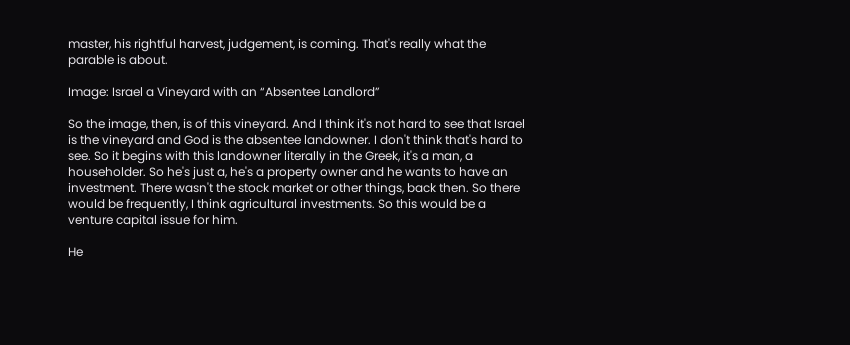master, his rightful harvest, judgement, is coming. That's really what the parable is about.

Image: Israel a Vineyard with an “Absentee Landlord”

So the image, then, is of this vineyard. And I think it's not hard to see that Israel is the vineyard and God is the absentee landowner. I don't think that's hard to see. So it begins with this landowner literally in the Greek, it's a man, a householder. So he's just a, he's a property owner and he wants to have an investment. There wasn't the stock market or other things, back then. So there would be frequently, I think agricultural investments. So this would be a venture capital issue for him.

He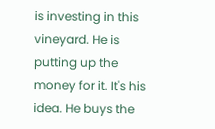is investing in this vineyard. He is putting up the money for it. It's his idea. He buys the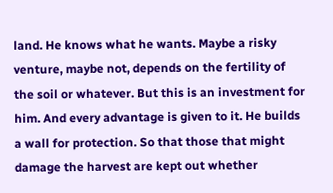land. He knows what he wants. Maybe a risky venture, maybe not, depends on the fertility of the soil or whatever. But this is an investment for him. And every advantage is given to it. He builds a wall for protection. So that those that might damage the harvest are kept out whether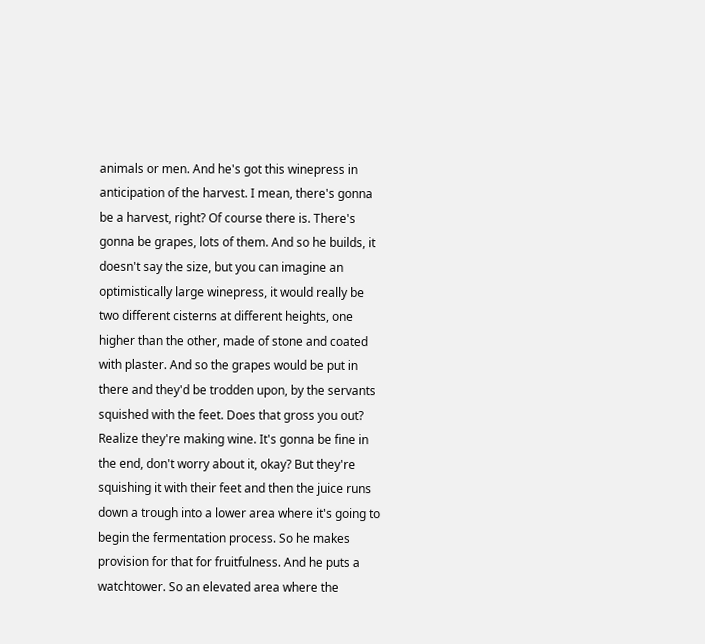animals or men. And he's got this winepress in anticipation of the harvest. I mean, there's gonna be a harvest, right? Of course there is. There's gonna be grapes, lots of them. And so he builds, it doesn't say the size, but you can imagine an optimistically large winepress, it would really be two different cisterns at different heights, one higher than the other, made of stone and coated with plaster. And so the grapes would be put in there and they'd be trodden upon, by the servants squished with the feet. Does that gross you out? Realize they're making wine. It's gonna be fine in the end, don't worry about it, okay? But they're squishing it with their feet and then the juice runs down a trough into a lower area where it's going to begin the fermentation process. So he makes provision for that for fruitfulness. And he puts a watchtower. So an elevated area where the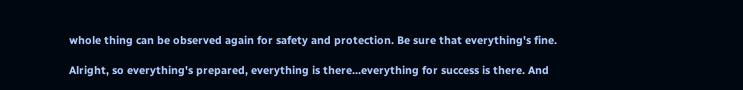whole thing can be observed again for safety and protection. Be sure that everything's fine.

Alright, so everything's prepared, everything is there...everything for success is there. And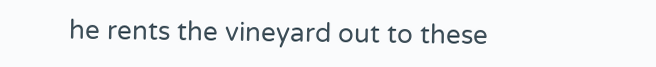he rents the vineyard out to these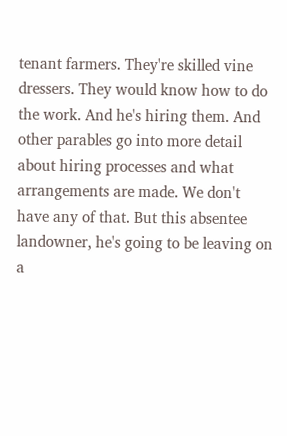tenant farmers. They're skilled vine dressers. They would know how to do the work. And he's hiring them. And other parables go into more detail about hiring processes and what arrangements are made. We don't have any of that. But this absentee landowner, he's going to be leaving on a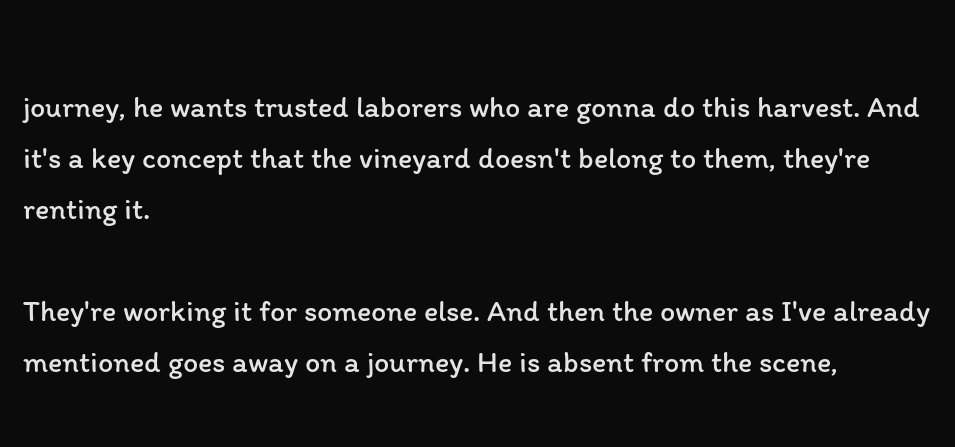journey, he wants trusted laborers who are gonna do this harvest. And it's a key concept that the vineyard doesn't belong to them, they're renting it.

They're working it for someone else. And then the owner as I've already mentioned goes away on a journey. He is absent from the scene,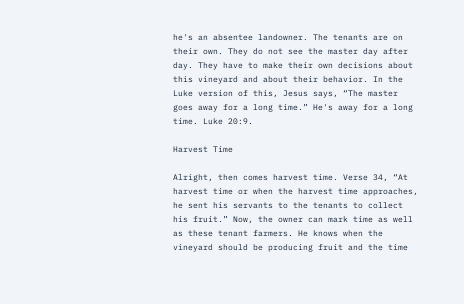he's an absentee landowner. The tenants are on their own. They do not see the master day after day. They have to make their own decisions about this vineyard and about their behavior. In the Luke version of this, Jesus says, “The master goes away for a long time.” He's away for a long time. Luke 20:9.

Harvest Time

Alright, then comes harvest time. Verse 34, “At harvest time or when the harvest time approaches, he sent his servants to the tenants to collect his fruit.” Now, the owner can mark time as well as these tenant farmers. He knows when the vineyard should be producing fruit and the time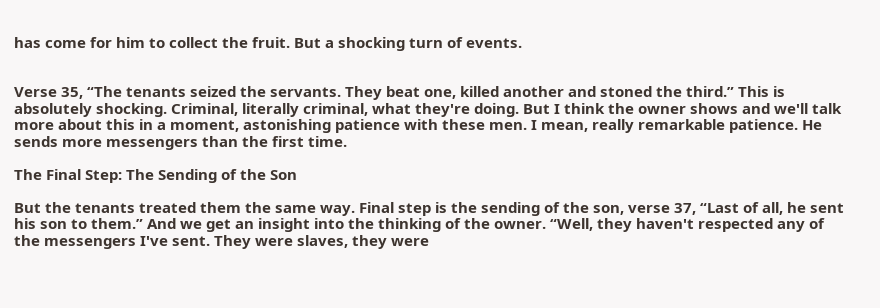has come for him to collect the fruit. But a shocking turn of events.


Verse 35, “The tenants seized the servants. They beat one, killed another and stoned the third.” This is absolutely shocking. Criminal, literally criminal, what they're doing. But I think the owner shows and we'll talk more about this in a moment, astonishing patience with these men. I mean, really remarkable patience. He sends more messengers than the first time.

The Final Step: The Sending of the Son

But the tenants treated them the same way. Final step is the sending of the son, verse 37, “Last of all, he sent his son to them.” And we get an insight into the thinking of the owner. “Well, they haven't respected any of the messengers I've sent. They were slaves, they were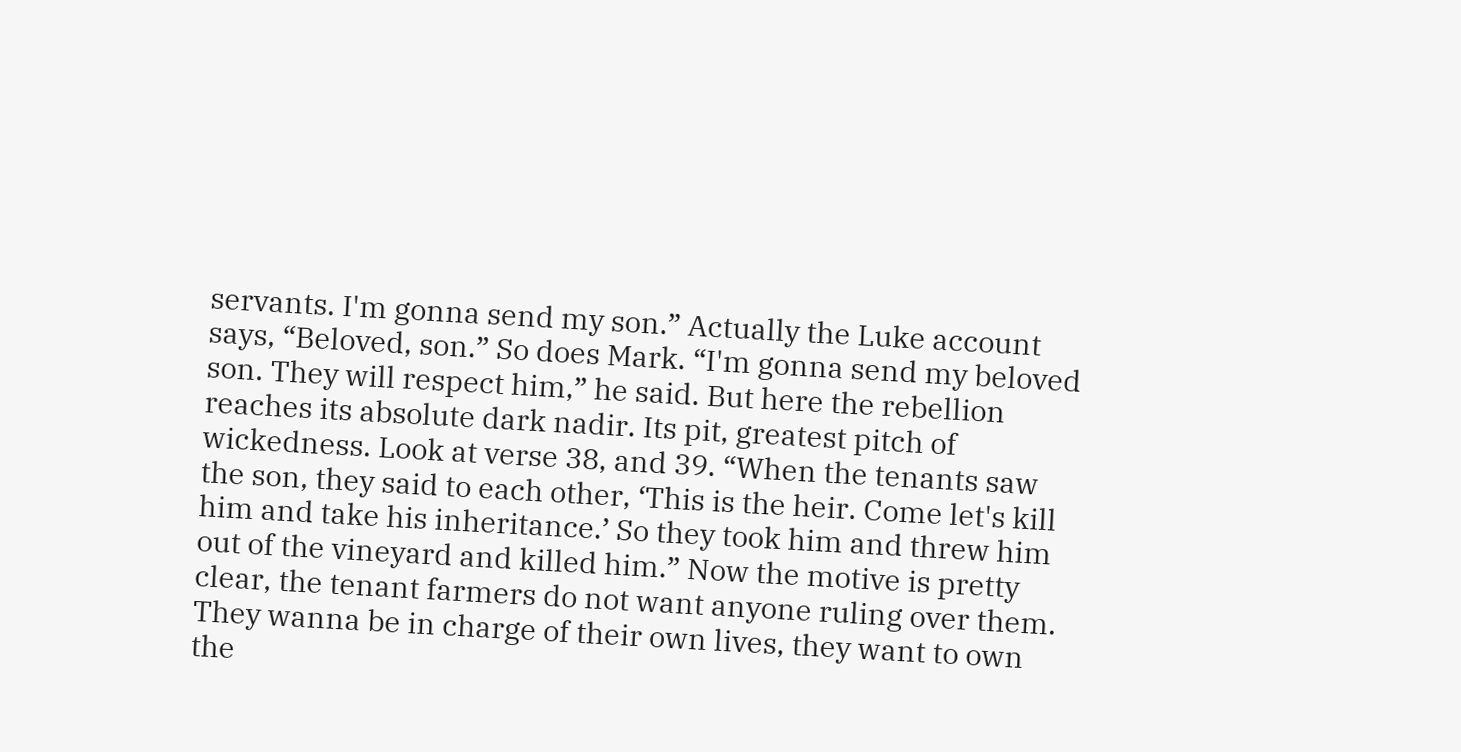servants. I'm gonna send my son.” Actually the Luke account says, “Beloved, son.” So does Mark. “I'm gonna send my beloved son. They will respect him,” he said. But here the rebellion reaches its absolute dark nadir. Its pit, greatest pitch of wickedness. Look at verse 38, and 39. “When the tenants saw the son, they said to each other, ‘This is the heir. Come let's kill him and take his inheritance.’ So they took him and threw him out of the vineyard and killed him.” Now the motive is pretty clear, the tenant farmers do not want anyone ruling over them. They wanna be in charge of their own lives, they want to own the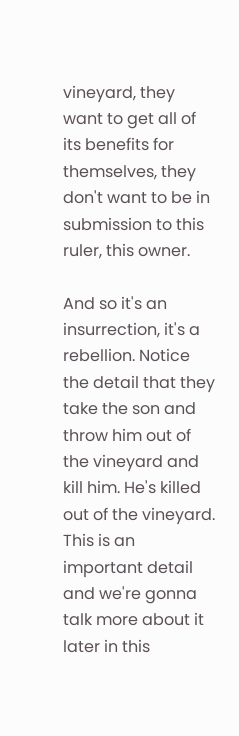vineyard, they want to get all of its benefits for themselves, they don't want to be in submission to this ruler, this owner.

And so it's an insurrection, it's a rebellion. Notice the detail that they take the son and throw him out of the vineyard and kill him. He's killed out of the vineyard. This is an important detail and we're gonna talk more about it later in this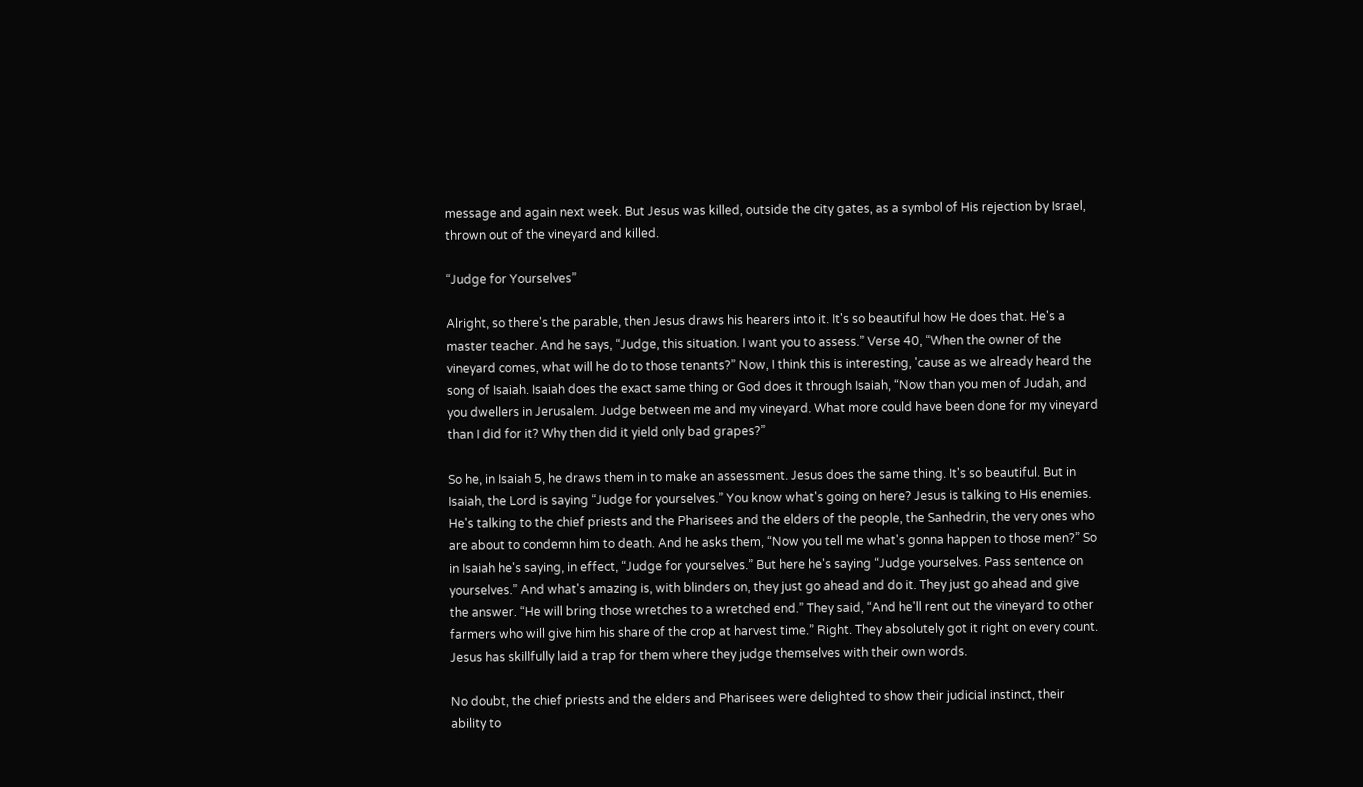message and again next week. But Jesus was killed, outside the city gates, as a symbol of His rejection by Israel, thrown out of the vineyard and killed.

“Judge for Yourselves”

Alright, so there's the parable, then Jesus draws his hearers into it. It's so beautiful how He does that. He's a master teacher. And he says, “Judge, this situation. I want you to assess.” Verse 40, “When the owner of the vineyard comes, what will he do to those tenants?” Now, I think this is interesting, 'cause as we already heard the song of Isaiah. Isaiah does the exact same thing or God does it through Isaiah, “Now than you men of Judah, and you dwellers in Jerusalem. Judge between me and my vineyard. What more could have been done for my vineyard than I did for it? Why then did it yield only bad grapes?”

So he, in Isaiah 5, he draws them in to make an assessment. Jesus does the same thing. It's so beautiful. But in Isaiah, the Lord is saying “Judge for yourselves.” You know what's going on here? Jesus is talking to His enemies. He's talking to the chief priests and the Pharisees and the elders of the people, the Sanhedrin, the very ones who are about to condemn him to death. And he asks them, “Now you tell me what's gonna happen to those men?” So in Isaiah he's saying, in effect, “Judge for yourselves.” But here he's saying “Judge yourselves. Pass sentence on yourselves.” And what's amazing is, with blinders on, they just go ahead and do it. They just go ahead and give the answer. “He will bring those wretches to a wretched end.” They said, “And he'll rent out the vineyard to other farmers who will give him his share of the crop at harvest time.” Right. They absolutely got it right on every count. Jesus has skillfully laid a trap for them where they judge themselves with their own words.

No doubt, the chief priests and the elders and Pharisees were delighted to show their judicial instinct, their ability to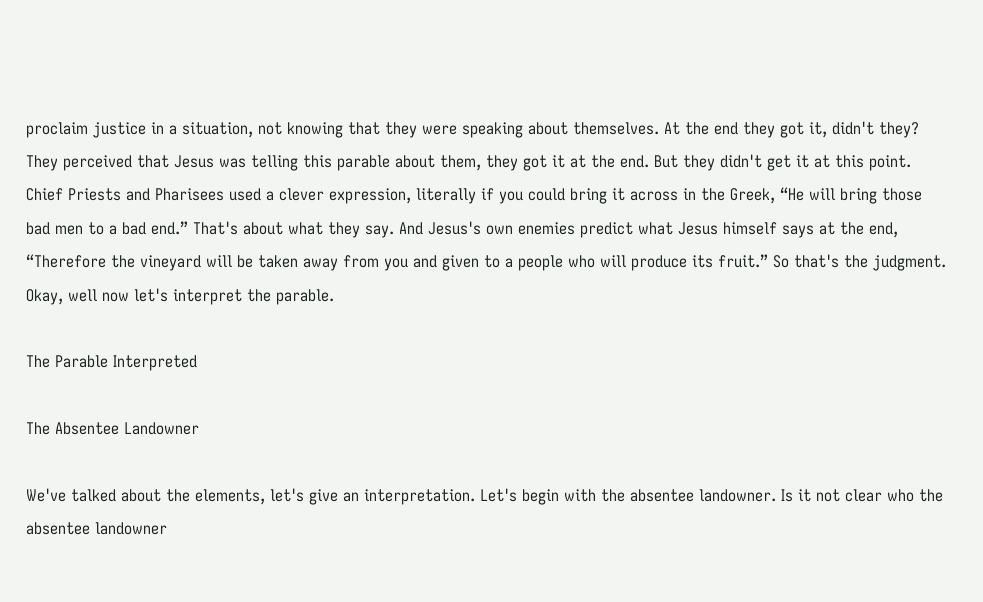proclaim justice in a situation, not knowing that they were speaking about themselves. At the end they got it, didn't they? They perceived that Jesus was telling this parable about them, they got it at the end. But they didn't get it at this point. Chief Priests and Pharisees used a clever expression, literally if you could bring it across in the Greek, “He will bring those bad men to a bad end.” That's about what they say. And Jesus's own enemies predict what Jesus himself says at the end, “Therefore the vineyard will be taken away from you and given to a people who will produce its fruit.” So that's the judgment. Okay, well now let's interpret the parable.

The Parable Interpreted

The Absentee Landowner

We've talked about the elements, let's give an interpretation. Let's begin with the absentee landowner. Is it not clear who the absentee landowner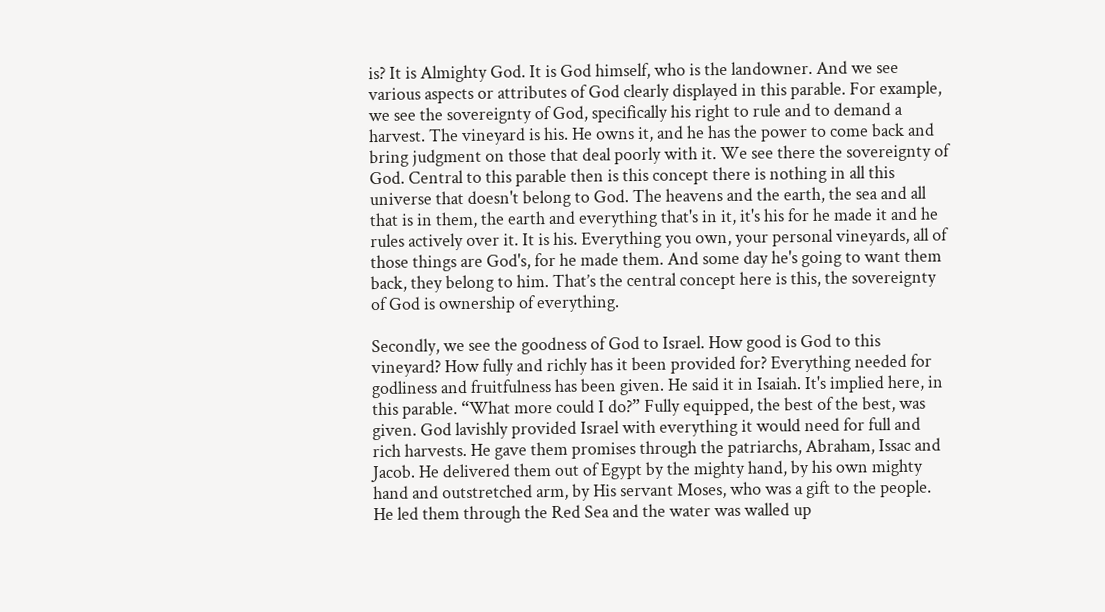is? It is Almighty God. It is God himself, who is the landowner. And we see various aspects or attributes of God clearly displayed in this parable. For example, we see the sovereignty of God, specifically his right to rule and to demand a harvest. The vineyard is his. He owns it, and he has the power to come back and bring judgment on those that deal poorly with it. We see there the sovereignty of God. Central to this parable then is this concept there is nothing in all this universe that doesn't belong to God. The heavens and the earth, the sea and all that is in them, the earth and everything that's in it, it's his for he made it and he rules actively over it. It is his. Everything you own, your personal vineyards, all of those things are God's, for he made them. And some day he's going to want them back, they belong to him. That’s the central concept here is this, the sovereignty of God is ownership of everything.

Secondly, we see the goodness of God to Israel. How good is God to this vineyard? How fully and richly has it been provided for? Everything needed for godliness and fruitfulness has been given. He said it in Isaiah. It's implied here, in this parable. “What more could I do?” Fully equipped, the best of the best, was given. God lavishly provided Israel with everything it would need for full and rich harvests. He gave them promises through the patriarchs, Abraham, Issac and Jacob. He delivered them out of Egypt by the mighty hand, by his own mighty hand and outstretched arm, by His servant Moses, who was a gift to the people. He led them through the Red Sea and the water was walled up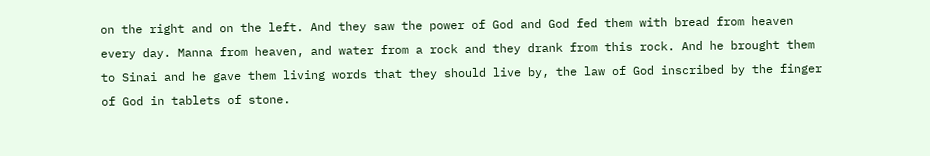on the right and on the left. And they saw the power of God and God fed them with bread from heaven every day. Manna from heaven, and water from a rock and they drank from this rock. And he brought them to Sinai and he gave them living words that they should live by, the law of God inscribed by the finger of God in tablets of stone.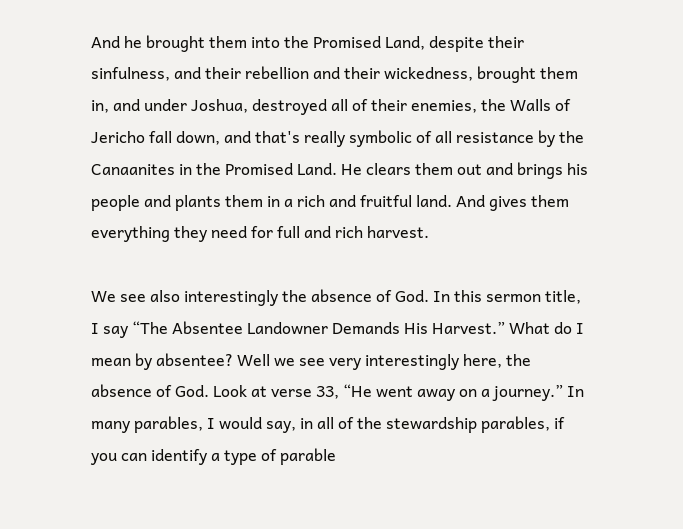And he brought them into the Promised Land, despite their sinfulness, and their rebellion and their wickedness, brought them in, and under Joshua, destroyed all of their enemies, the Walls of Jericho fall down, and that's really symbolic of all resistance by the Canaanites in the Promised Land. He clears them out and brings his people and plants them in a rich and fruitful land. And gives them everything they need for full and rich harvest.

We see also interestingly the absence of God. In this sermon title, I say “The Absentee Landowner Demands His Harvest.” What do I mean by absentee? Well we see very interestingly here, the absence of God. Look at verse 33, “He went away on a journey.” In many parables, I would say, in all of the stewardship parables, if you can identify a type of parable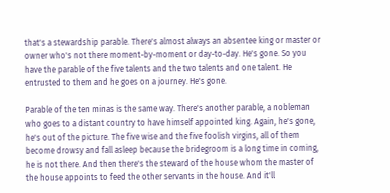that's a stewardship parable. There's almost always an absentee king or master or owner who's not there moment-by-moment or day-to-day. He's gone. So you have the parable of the five talents and the two talents and one talent. He entrusted to them and he goes on a journey. He's gone.

Parable of the ten minas is the same way. There's another parable, a nobleman who goes to a distant country to have himself appointed king. Again, he's gone, he's out of the picture. The five wise and the five foolish virgins, all of them become drowsy and fall asleep because the bridegroom is a long time in coming, he is not there. And then there's the steward of the house whom the master of the house appoints to feed the other servants in the house. And it'll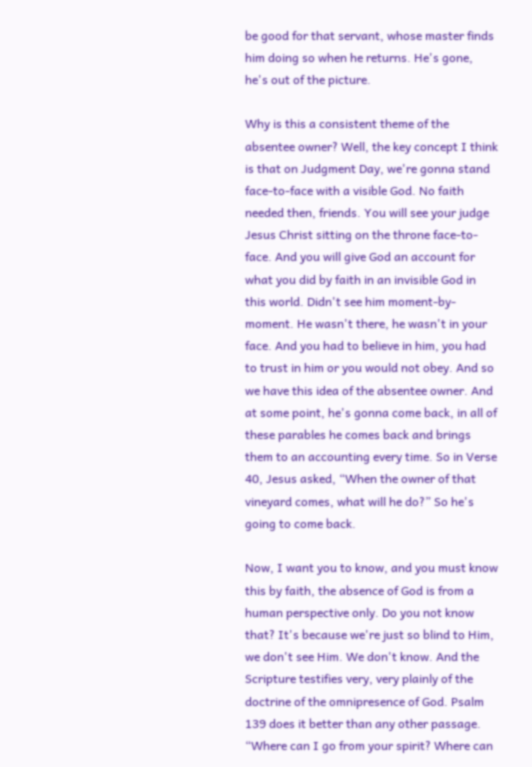be good for that servant, whose master finds him doing so when he returns. He's gone, he's out of the picture.

Why is this a consistent theme of the absentee owner? Well, the key concept I think is that on Judgment Day, we're gonna stand face-to-face with a visible God. No faith needed then, friends. You will see your judge Jesus Christ sitting on the throne face-to-face. And you will give God an account for what you did by faith in an invisible God in this world. Didn't see him moment-by-moment. He wasn't there, he wasn't in your face. And you had to believe in him, you had to trust in him or you would not obey. And so we have this idea of the absentee owner. And at some point, he's gonna come back, in all of these parables he comes back and brings them to an accounting every time. So in Verse 40, Jesus asked, “When the owner of that vineyard comes, what will he do?” So he's going to come back.

Now, I want you to know, and you must know this by faith, the absence of God is from a human perspective only. Do you not know that? It's because we're just so blind to Him, we don't see Him. We don't know. And the Scripture testifies very, very plainly of the doctrine of the omnipresence of God. Psalm 139 does it better than any other passage. “Where can I go from your spirit? Where can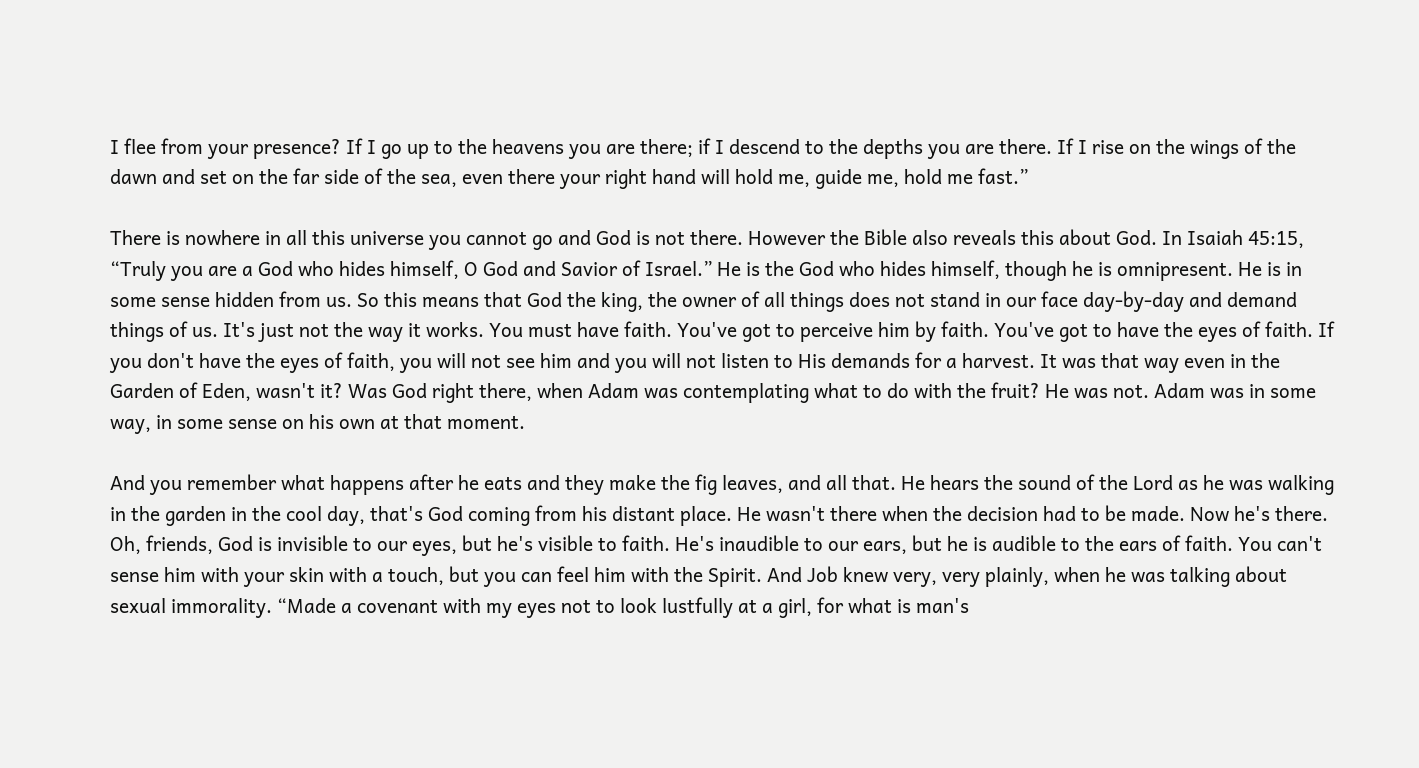I flee from your presence? If I go up to the heavens you are there; if I descend to the depths you are there. If I rise on the wings of the dawn and set on the far side of the sea, even there your right hand will hold me, guide me, hold me fast.”

There is nowhere in all this universe you cannot go and God is not there. However the Bible also reveals this about God. In Isaiah 45:15, “Truly you are a God who hides himself, O God and Savior of Israel.” He is the God who hides himself, though he is omnipresent. He is in some sense hidden from us. So this means that God the king, the owner of all things does not stand in our face day-by-day and demand things of us. It's just not the way it works. You must have faith. You've got to perceive him by faith. You've got to have the eyes of faith. If you don't have the eyes of faith, you will not see him and you will not listen to His demands for a harvest. It was that way even in the Garden of Eden, wasn't it? Was God right there, when Adam was contemplating what to do with the fruit? He was not. Adam was in some way, in some sense on his own at that moment.

And you remember what happens after he eats and they make the fig leaves, and all that. He hears the sound of the Lord as he was walking in the garden in the cool day, that's God coming from his distant place. He wasn't there when the decision had to be made. Now he's there. Oh, friends, God is invisible to our eyes, but he's visible to faith. He's inaudible to our ears, but he is audible to the ears of faith. You can't sense him with your skin with a touch, but you can feel him with the Spirit. And Job knew very, very plainly, when he was talking about sexual immorality. “Made a covenant with my eyes not to look lustfully at a girl, for what is man's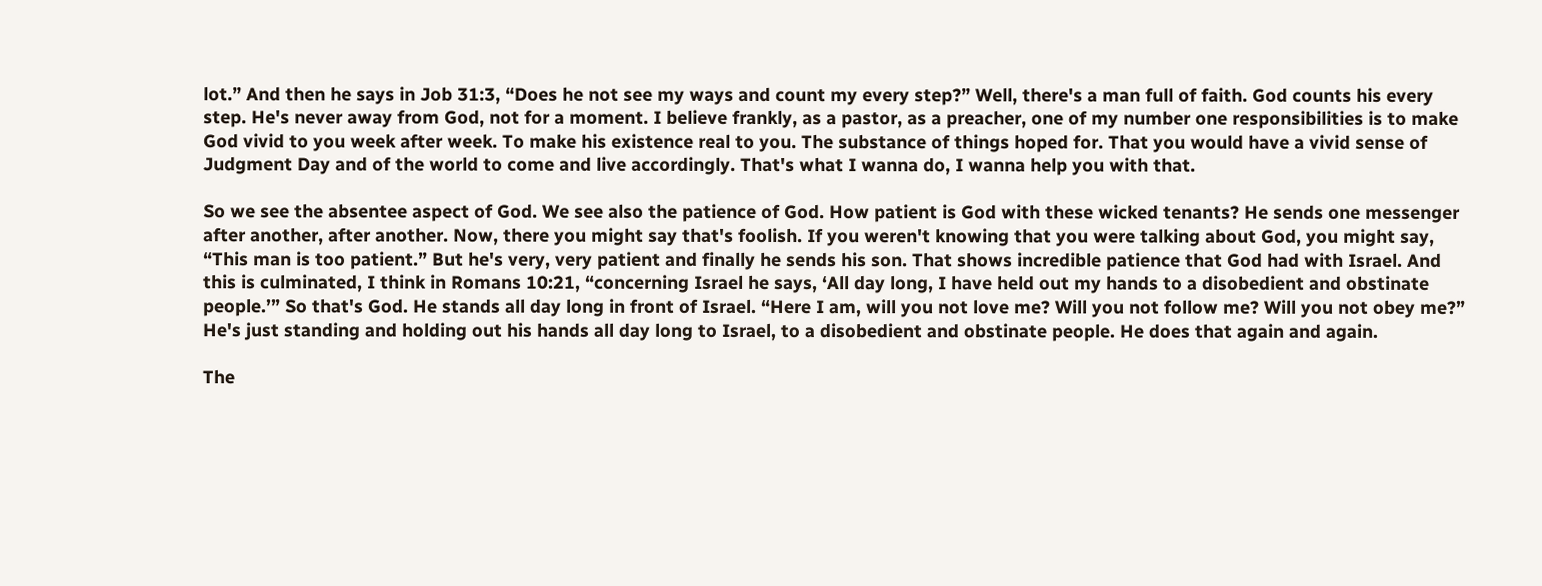lot.” And then he says in Job 31:3, “Does he not see my ways and count my every step?” Well, there's a man full of faith. God counts his every step. He's never away from God, not for a moment. I believe frankly, as a pastor, as a preacher, one of my number one responsibilities is to make God vivid to you week after week. To make his existence real to you. The substance of things hoped for. That you would have a vivid sense of Judgment Day and of the world to come and live accordingly. That's what I wanna do, I wanna help you with that.

So we see the absentee aspect of God. We see also the patience of God. How patient is God with these wicked tenants? He sends one messenger after another, after another. Now, there you might say that's foolish. If you weren't knowing that you were talking about God, you might say, “This man is too patient.” But he's very, very patient and finally he sends his son. That shows incredible patience that God had with Israel. And this is culminated, I think in Romans 10:21, “concerning Israel he says, ‘All day long, I have held out my hands to a disobedient and obstinate people.’” So that's God. He stands all day long in front of Israel. “Here I am, will you not love me? Will you not follow me? Will you not obey me?” He's just standing and holding out his hands all day long to Israel, to a disobedient and obstinate people. He does that again and again.

The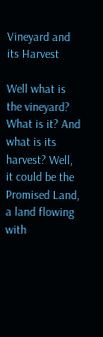Vineyard and its Harvest

Well what is the vineyard? What is it? And what is its harvest? Well, it could be the Promised Land, a land flowing with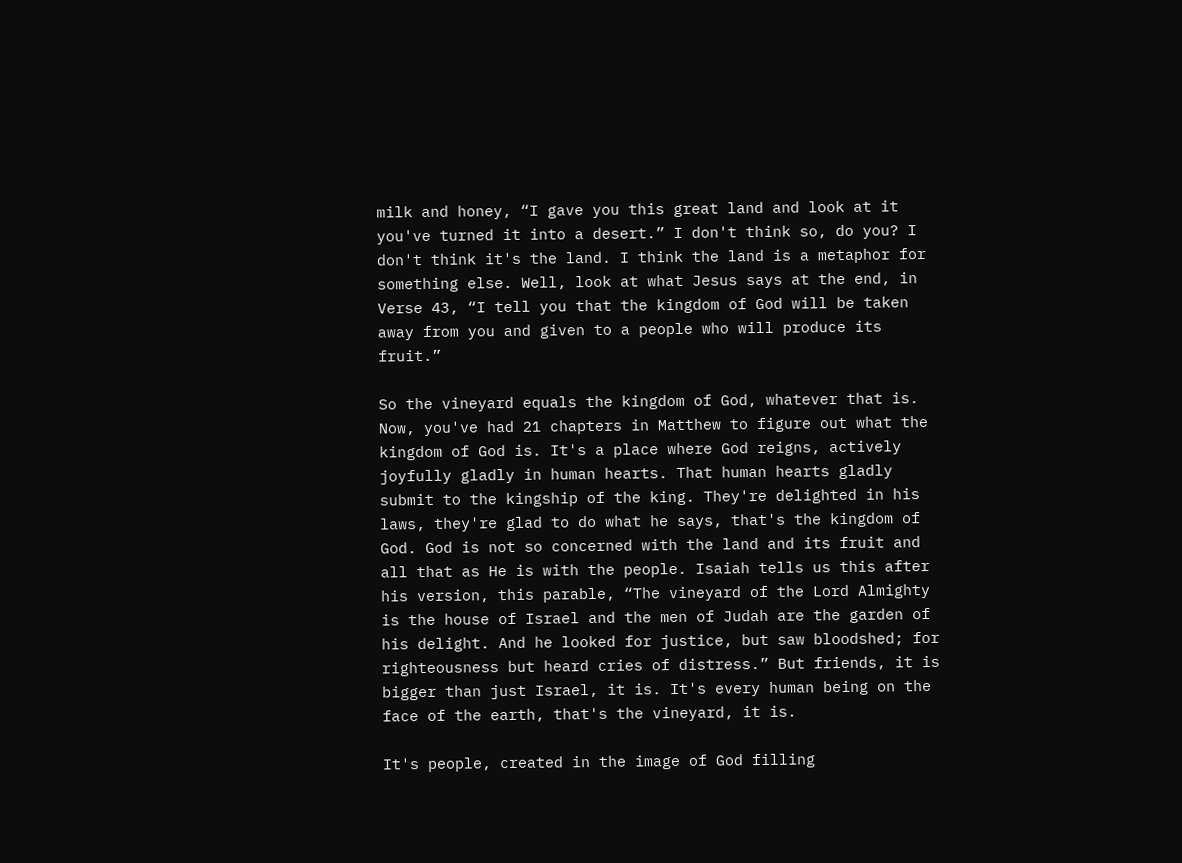milk and honey, “I gave you this great land and look at it you've turned it into a desert.” I don't think so, do you? I don't think it's the land. I think the land is a metaphor for something else. Well, look at what Jesus says at the end, in Verse 43, “I tell you that the kingdom of God will be taken away from you and given to a people who will produce its fruit.”

So the vineyard equals the kingdom of God, whatever that is. Now, you've had 21 chapters in Matthew to figure out what the kingdom of God is. It's a place where God reigns, actively joyfully gladly in human hearts. That human hearts gladly submit to the kingship of the king. They're delighted in his laws, they're glad to do what he says, that's the kingdom of God. God is not so concerned with the land and its fruit and all that as He is with the people. Isaiah tells us this after his version, this parable, “The vineyard of the Lord Almighty is the house of Israel and the men of Judah are the garden of his delight. And he looked for justice, but saw bloodshed; for righteousness but heard cries of distress.” But friends, it is bigger than just Israel, it is. It's every human being on the face of the earth, that's the vineyard, it is.

It's people, created in the image of God filling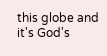this globe and it's God's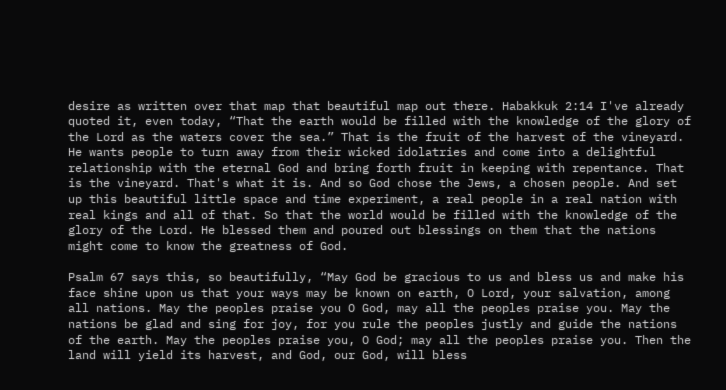desire as written over that map that beautiful map out there. Habakkuk 2:14 I've already quoted it, even today, “That the earth would be filled with the knowledge of the glory of the Lord as the waters cover the sea.” That is the fruit of the harvest of the vineyard. He wants people to turn away from their wicked idolatries and come into a delightful relationship with the eternal God and bring forth fruit in keeping with repentance. That is the vineyard. That's what it is. And so God chose the Jews, a chosen people. And set up this beautiful little space and time experiment, a real people in a real nation with real kings and all of that. So that the world would be filled with the knowledge of the glory of the Lord. He blessed them and poured out blessings on them that the nations might come to know the greatness of God.

Psalm 67 says this, so beautifully, “May God be gracious to us and bless us and make his face shine upon us that your ways may be known on earth, O Lord, your salvation, among all nations. May the peoples praise you O God, may all the peoples praise you. May the nations be glad and sing for joy, for you rule the peoples justly and guide the nations of the earth. May the peoples praise you, O God; may all the peoples praise you. Then the land will yield its harvest, and God, our God, will bless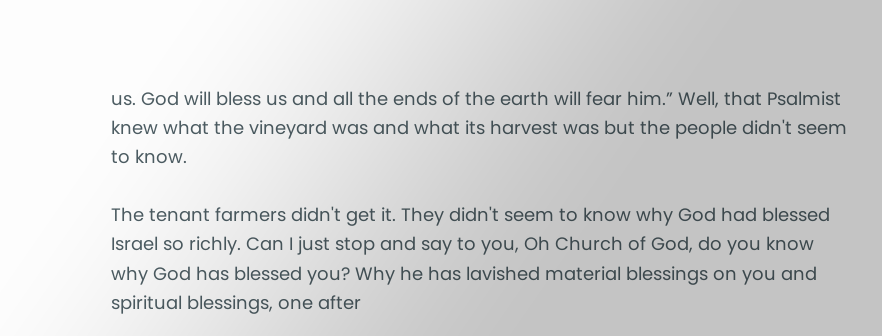us. God will bless us and all the ends of the earth will fear him.” Well, that Psalmist knew what the vineyard was and what its harvest was but the people didn't seem to know.

The tenant farmers didn't get it. They didn't seem to know why God had blessed Israel so richly. Can I just stop and say to you, Oh Church of God, do you know why God has blessed you? Why he has lavished material blessings on you and spiritual blessings, one after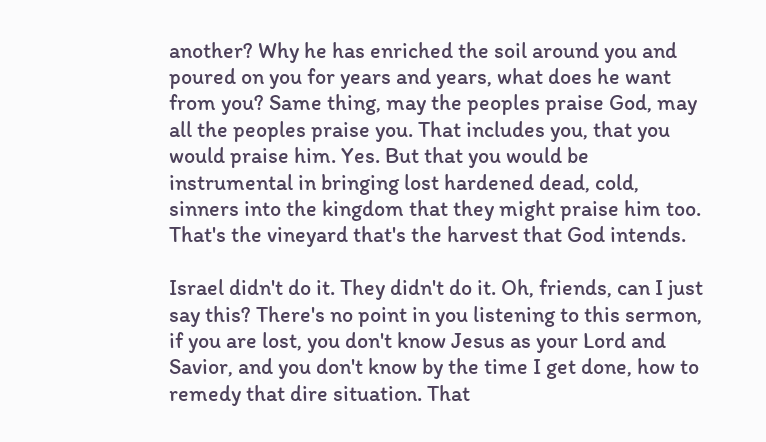another? Why he has enriched the soil around you and poured on you for years and years, what does he want from you? Same thing, may the peoples praise God, may all the peoples praise you. That includes you, that you would praise him. Yes. But that you would be instrumental in bringing lost hardened dead, cold, sinners into the kingdom that they might praise him too. That's the vineyard that's the harvest that God intends.

Israel didn't do it. They didn't do it. Oh, friends, can I just say this? There's no point in you listening to this sermon, if you are lost, you don't know Jesus as your Lord and Savior, and you don't know by the time I get done, how to remedy that dire situation. That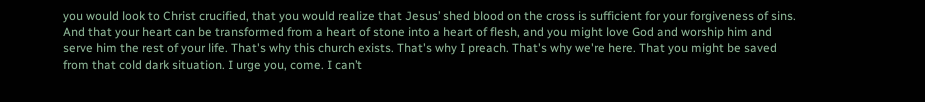you would look to Christ crucified, that you would realize that Jesus’ shed blood on the cross is sufficient for your forgiveness of sins. And that your heart can be transformed from a heart of stone into a heart of flesh, and you might love God and worship him and serve him the rest of your life. That's why this church exists. That's why I preach. That's why we're here. That you might be saved from that cold dark situation. I urge you, come. I can’t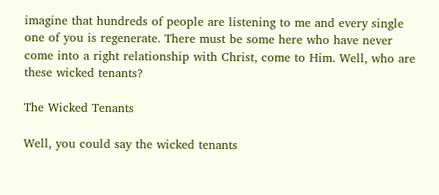imagine that hundreds of people are listening to me and every single one of you is regenerate. There must be some here who have never come into a right relationship with Christ, come to Him. Well, who are these wicked tenants?

The Wicked Tenants

Well, you could say the wicked tenants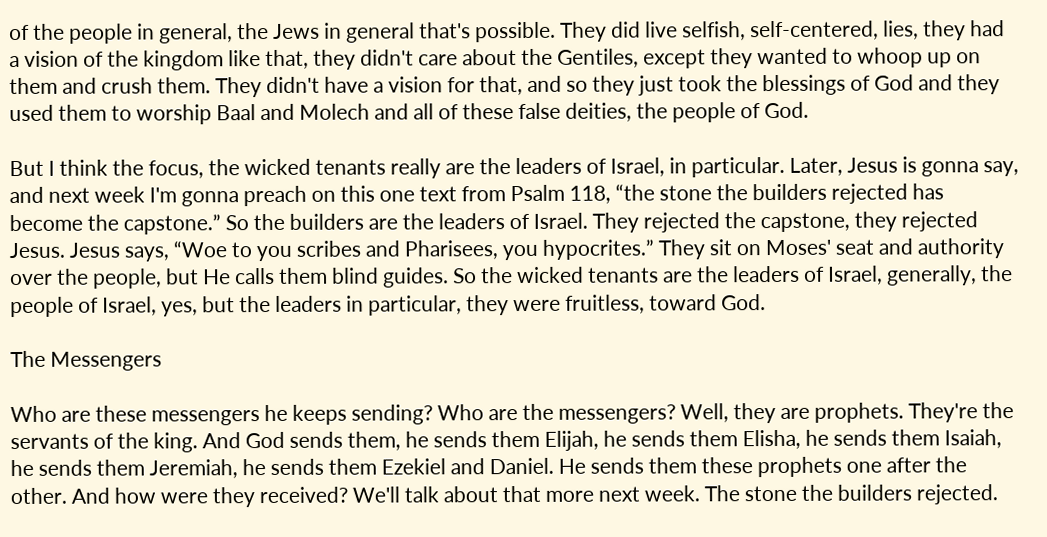of the people in general, the Jews in general that's possible. They did live selfish, self-centered, lies, they had a vision of the kingdom like that, they didn't care about the Gentiles, except they wanted to whoop up on them and crush them. They didn't have a vision for that, and so they just took the blessings of God and they used them to worship Baal and Molech and all of these false deities, the people of God.

But I think the focus, the wicked tenants really are the leaders of Israel, in particular. Later, Jesus is gonna say, and next week I'm gonna preach on this one text from Psalm 118, “the stone the builders rejected has become the capstone.” So the builders are the leaders of Israel. They rejected the capstone, they rejected Jesus. Jesus says, “Woe to you scribes and Pharisees, you hypocrites.” They sit on Moses' seat and authority over the people, but He calls them blind guides. So the wicked tenants are the leaders of Israel, generally, the people of Israel, yes, but the leaders in particular, they were fruitless, toward God.

The Messengers

Who are these messengers he keeps sending? Who are the messengers? Well, they are prophets. They're the servants of the king. And God sends them, he sends them Elijah, he sends them Elisha, he sends them Isaiah, he sends them Jeremiah, he sends them Ezekiel and Daniel. He sends them these prophets one after the other. And how were they received? We'll talk about that more next week. The stone the builders rejected.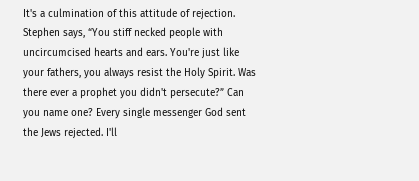It's a culmination of this attitude of rejection. Stephen says, “You stiff necked people with uncircumcised hearts and ears. You're just like your fathers, you always resist the Holy Spirit. Was there ever a prophet you didn't persecute?” Can you name one? Every single messenger God sent the Jews rejected. I'll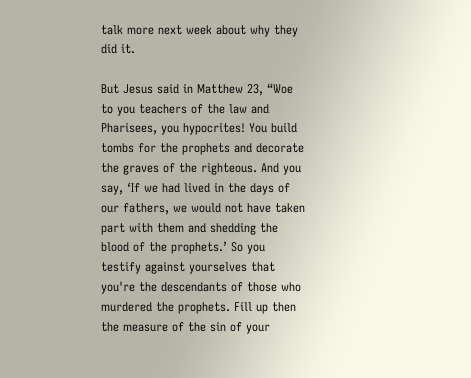talk more next week about why they did it.

But Jesus said in Matthew 23, “Woe to you teachers of the law and Pharisees, you hypocrites! You build tombs for the prophets and decorate the graves of the righteous. And you say, ‘If we had lived in the days of our fathers, we would not have taken part with them and shedding the blood of the prophets.’ So you testify against yourselves that you're the descendants of those who murdered the prophets. Fill up then the measure of the sin of your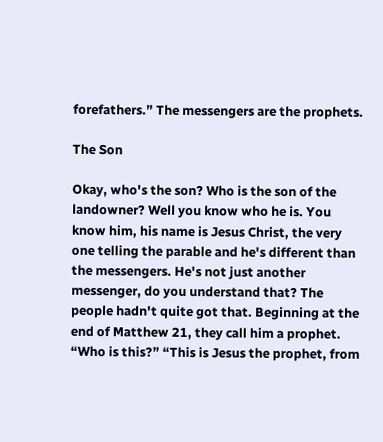forefathers.” The messengers are the prophets.

The Son

Okay, who's the son? Who is the son of the landowner? Well you know who he is. You know him, his name is Jesus Christ, the very one telling the parable and he's different than the messengers. He's not just another messenger, do you understand that? The people hadn't quite got that. Beginning at the end of Matthew 21, they call him a prophet. “Who is this?” “This is Jesus the prophet, from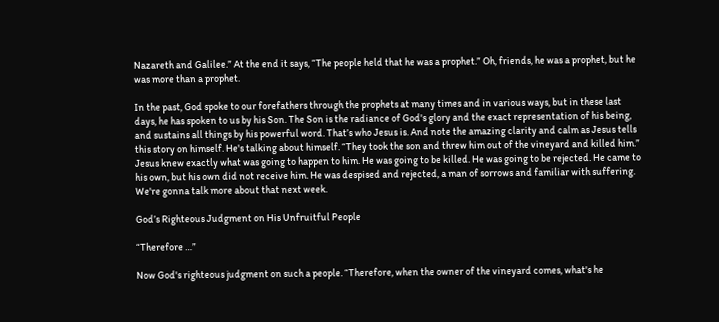Nazareth and Galilee.” At the end it says, “The people held that he was a prophet.” Oh, friends, he was a prophet, but he was more than a prophet.

In the past, God spoke to our forefathers through the prophets at many times and in various ways, but in these last days, he has spoken to us by his Son. The Son is the radiance of God's glory and the exact representation of his being, and sustains all things by his powerful word. That’s who Jesus is. And note the amazing clarity and calm as Jesus tells this story on himself. He's talking about himself. “They took the son and threw him out of the vineyard and killed him.” Jesus knew exactly what was going to happen to him. He was going to be killed. He was going to be rejected. He came to his own, but his own did not receive him. He was despised and rejected, a man of sorrows and familiar with suffering. We're gonna talk more about that next week.

God’s Righteous Judgment on His Unfruitful People

“Therefore …”

Now God's righteous judgment on such a people. “Therefore, when the owner of the vineyard comes, what's he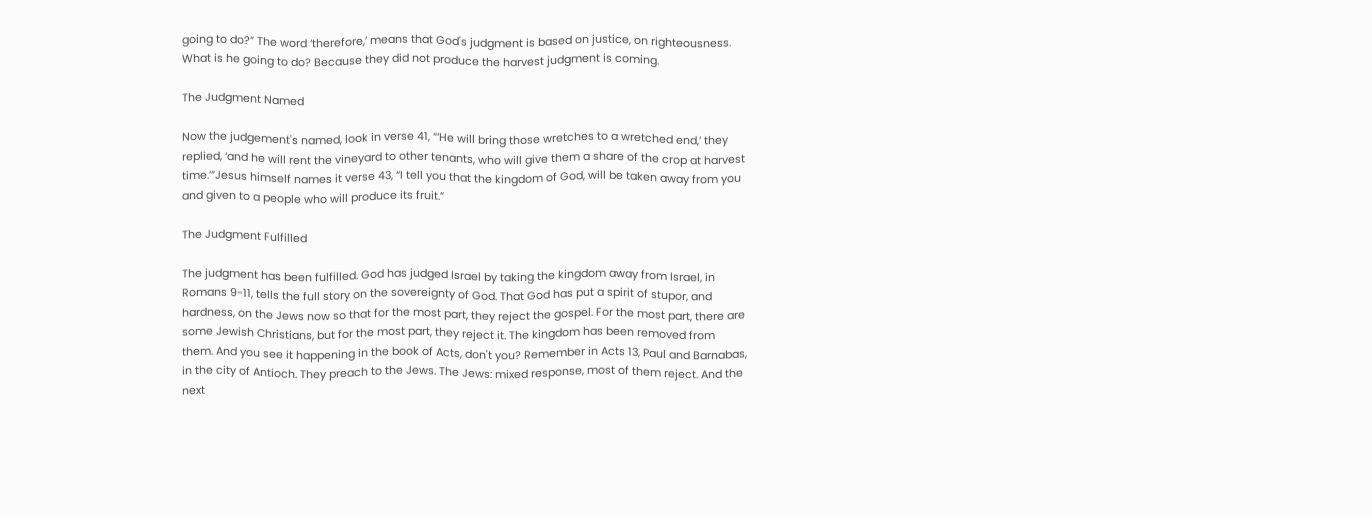going to do?” The word ‘therefore,’ means that God's judgment is based on justice, on righteousness. What is he going to do? Because they did not produce the harvest judgment is coming.

The Judgment Named

Now the judgement's named, look in verse 41, “‘He will bring those wretches to a wretched end,’ they replied, ‘and he will rent the vineyard to other tenants, who will give them a share of the crop at harvest time.’”Jesus himself names it verse 43, “I tell you that the kingdom of God, will be taken away from you and given to a people who will produce its fruit.”

The Judgment Fulfilled

The judgment has been fulfilled. God has judged Israel by taking the kingdom away from Israel, in Romans 9-11, tells the full story on the sovereignty of God. That God has put a spirit of stupor, and hardness, on the Jews now so that for the most part, they reject the gospel. For the most part, there are some Jewish Christians, but for the most part, they reject it. The kingdom has been removed from them. And you see it happening in the book of Acts, don't you? Remember in Acts 13, Paul and Barnabas, in the city of Antioch. They preach to the Jews. The Jews: mixed response, most of them reject. And the next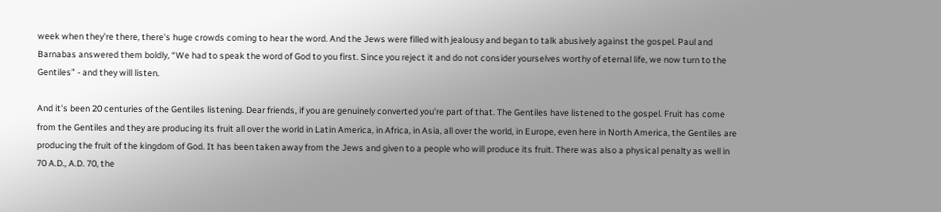week when they're there, there's huge crowds coming to hear the word. And the Jews were filled with jealousy and began to talk abusively against the gospel. Paul and Barnabas answered them boldly, “We had to speak the word of God to you first. Since you reject it and do not consider yourselves worthy of eternal life, we now turn to the Gentiles” - and they will listen.

And it's been 20 centuries of the Gentiles listening. Dear friends, if you are genuinely converted you're part of that. The Gentiles have listened to the gospel. Fruit has come from the Gentiles and they are producing its fruit all over the world in Latin America, in Africa, in Asia, all over the world, in Europe, even here in North America, the Gentiles are producing the fruit of the kingdom of God. It has been taken away from the Jews and given to a people who will produce its fruit. There was also a physical penalty as well in 70 A.D., A.D. 70, the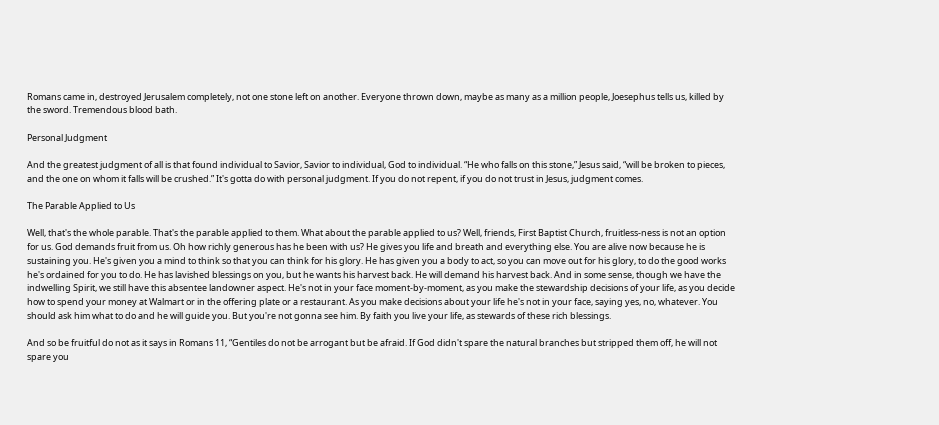Romans came in, destroyed Jerusalem completely, not one stone left on another. Everyone thrown down, maybe as many as a million people, Joesephus tells us, killed by the sword. Tremendous blood bath.

Personal Judgment

And the greatest judgment of all is that found individual to Savior, Savior to individual, God to individual. “He who falls on this stone,” Jesus said, “will be broken to pieces, and the one on whom it falls will be crushed.” It's gotta do with personal judgment. If you do not repent, if you do not trust in Jesus, judgment comes.

The Parable Applied to Us

Well, that's the whole parable. That's the parable applied to them. What about the parable applied to us? Well, friends, First Baptist Church, fruitless-ness is not an option for us. God demands fruit from us. Oh how richly generous has he been with us? He gives you life and breath and everything else. You are alive now because he is sustaining you. He's given you a mind to think so that you can think for his glory. He has given you a body to act, so you can move out for his glory, to do the good works he's ordained for you to do. He has lavished blessings on you, but he wants his harvest back. He will demand his harvest back. And in some sense, though we have the indwelling Spirit, we still have this absentee landowner aspect. He's not in your face moment-by-moment, as you make the stewardship decisions of your life, as you decide how to spend your money at Walmart or in the offering plate or a restaurant. As you make decisions about your life he's not in your face, saying yes, no, whatever. You should ask him what to do and he will guide you. But you're not gonna see him. By faith you live your life, as stewards of these rich blessings.

And so be fruitful do not as it says in Romans 11, “Gentiles do not be arrogant but be afraid. If God didn't spare the natural branches but stripped them off, he will not spare you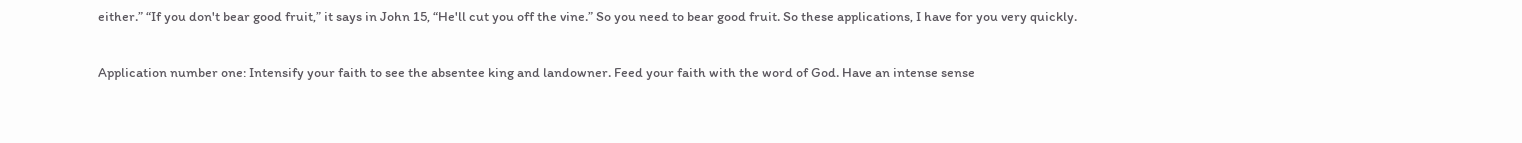either.” “If you don't bear good fruit,” it says in John 15, “He'll cut you off the vine.” So you need to bear good fruit. So these applications, I have for you very quickly.

Application number one: Intensify your faith to see the absentee king and landowner. Feed your faith with the word of God. Have an intense sense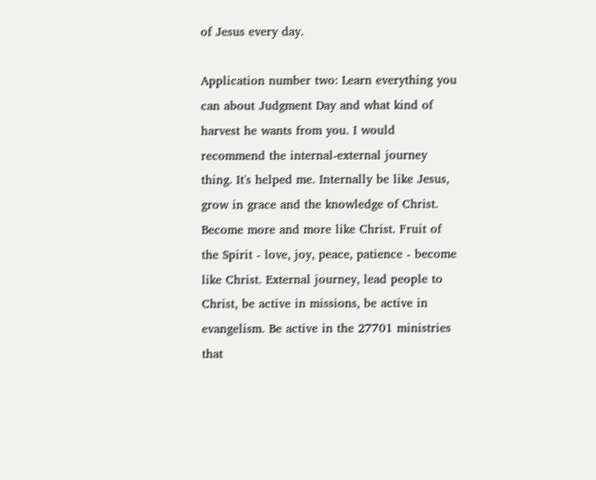of Jesus every day.

Application number two: Learn everything you can about Judgment Day and what kind of harvest he wants from you. I would recommend the internal-external journey thing. It's helped me. Internally be like Jesus, grow in grace and the knowledge of Christ. Become more and more like Christ. Fruit of the Spirit - love, joy, peace, patience - become like Christ. External journey, lead people to Christ, be active in missions, be active in evangelism. Be active in the 27701 ministries that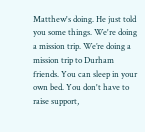Matthew's doing. He just told you some things. We're doing a mission trip. We’re doing a mission trip to Durham friends. You can sleep in your own bed. You don't have to raise support,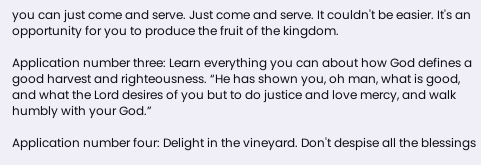you can just come and serve. Just come and serve. It couldn't be easier. It's an opportunity for you to produce the fruit of the kingdom.

Application number three: Learn everything you can about how God defines a good harvest and righteousness. “He has shown you, oh man, what is good, and what the Lord desires of you but to do justice and love mercy, and walk humbly with your God.”

Application number four: Delight in the vineyard. Don't despise all the blessings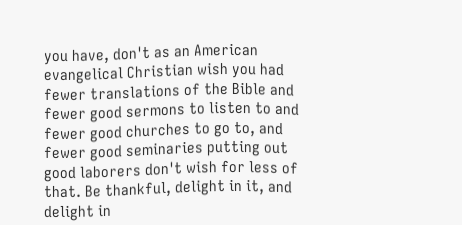you have, don't as an American evangelical Christian wish you had fewer translations of the Bible and fewer good sermons to listen to and fewer good churches to go to, and fewer good seminaries putting out good laborers don't wish for less of that. Be thankful, delight in it, and delight in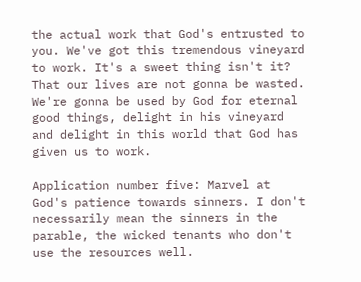the actual work that God's entrusted to you. We've got this tremendous vineyard to work. It's a sweet thing isn't it? That our lives are not gonna be wasted. We're gonna be used by God for eternal good things, delight in his vineyard and delight in this world that God has given us to work.

Application number five: Marvel at God's patience towards sinners. I don't necessarily mean the sinners in the parable, the wicked tenants who don't use the resources well.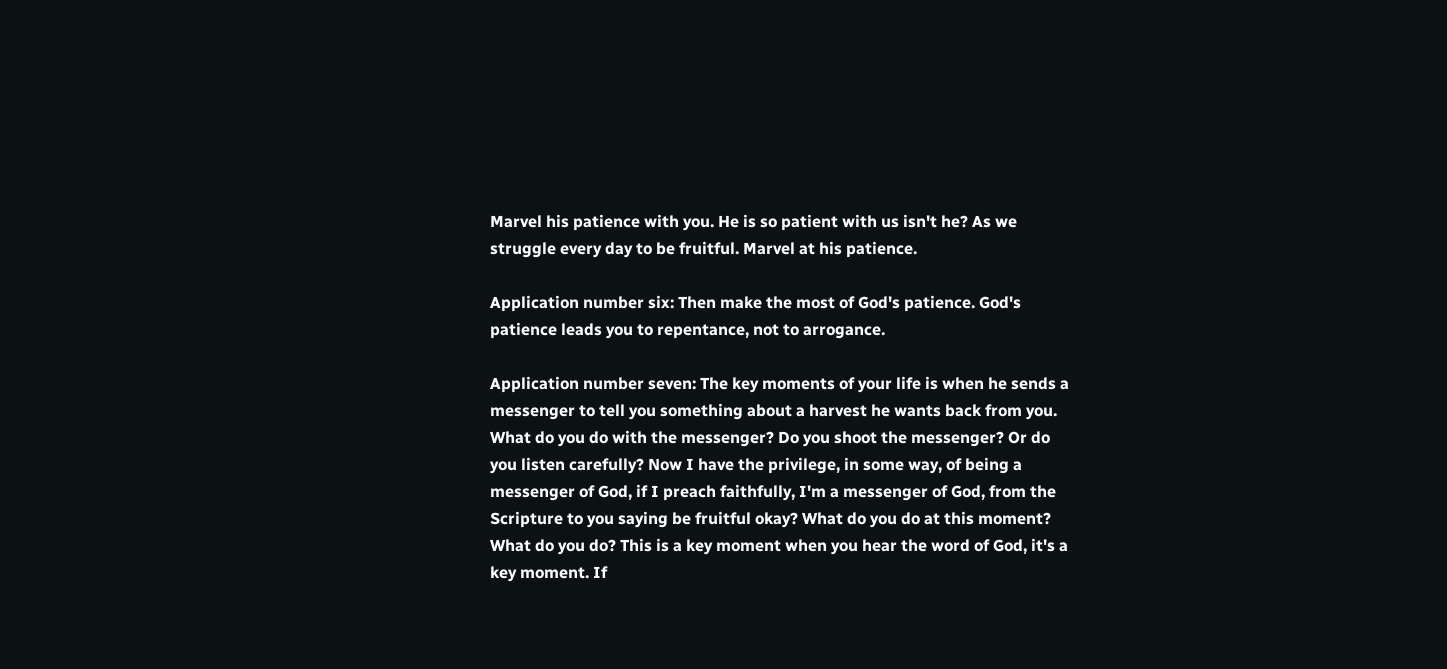Marvel his patience with you. He is so patient with us isn't he? As we struggle every day to be fruitful. Marvel at his patience.

Application number six: Then make the most of God's patience. God's patience leads you to repentance, not to arrogance.

Application number seven: The key moments of your life is when he sends a messenger to tell you something about a harvest he wants back from you. What do you do with the messenger? Do you shoot the messenger? Or do you listen carefully? Now I have the privilege, in some way, of being a messenger of God, if I preach faithfully, I'm a messenger of God, from the Scripture to you saying be fruitful okay? What do you do at this moment? What do you do? This is a key moment when you hear the word of God, it's a key moment. If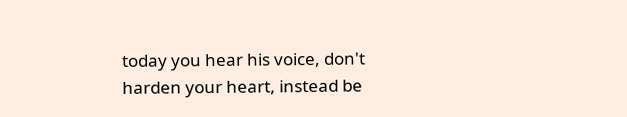today you hear his voice, don't harden your heart, instead be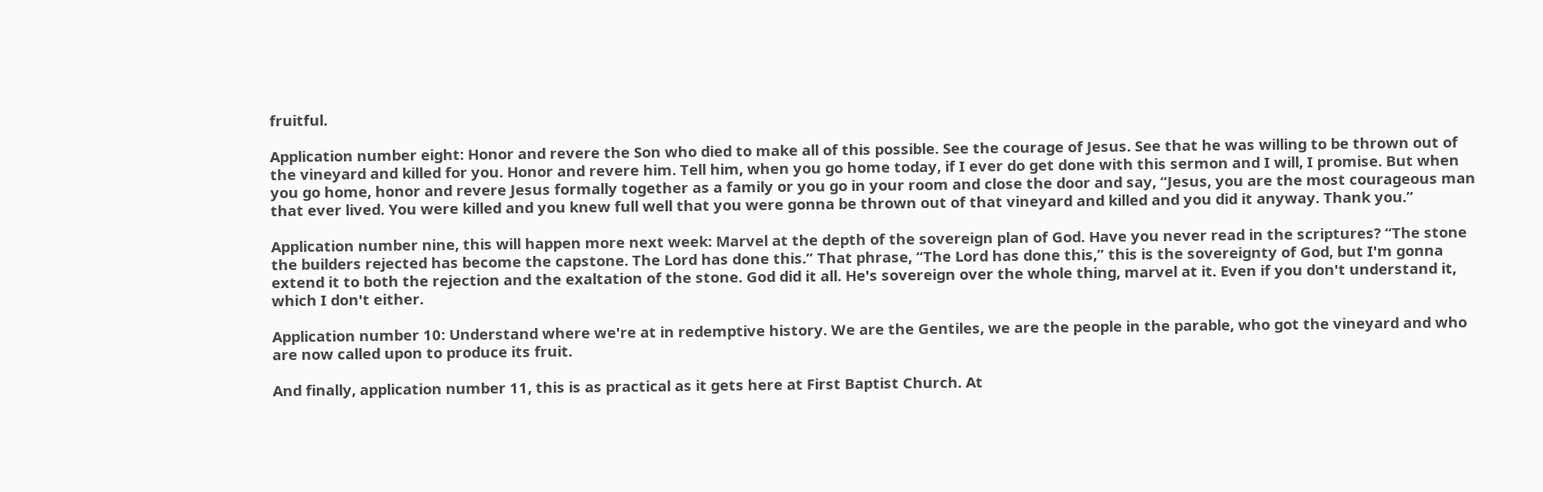fruitful.

Application number eight: Honor and revere the Son who died to make all of this possible. See the courage of Jesus. See that he was willing to be thrown out of the vineyard and killed for you. Honor and revere him. Tell him, when you go home today, if I ever do get done with this sermon and I will, I promise. But when you go home, honor and revere Jesus formally together as a family or you go in your room and close the door and say, “Jesus, you are the most courageous man that ever lived. You were killed and you knew full well that you were gonna be thrown out of that vineyard and killed and you did it anyway. Thank you.”

Application number nine, this will happen more next week: Marvel at the depth of the sovereign plan of God. Have you never read in the scriptures? “The stone the builders rejected has become the capstone. The Lord has done this.” That phrase, “The Lord has done this,” this is the sovereignty of God, but I'm gonna extend it to both the rejection and the exaltation of the stone. God did it all. He's sovereign over the whole thing, marvel at it. Even if you don't understand it, which I don't either.

Application number 10: Understand where we're at in redemptive history. We are the Gentiles, we are the people in the parable, who got the vineyard and who are now called upon to produce its fruit.

And finally, application number 11, this is as practical as it gets here at First Baptist Church. At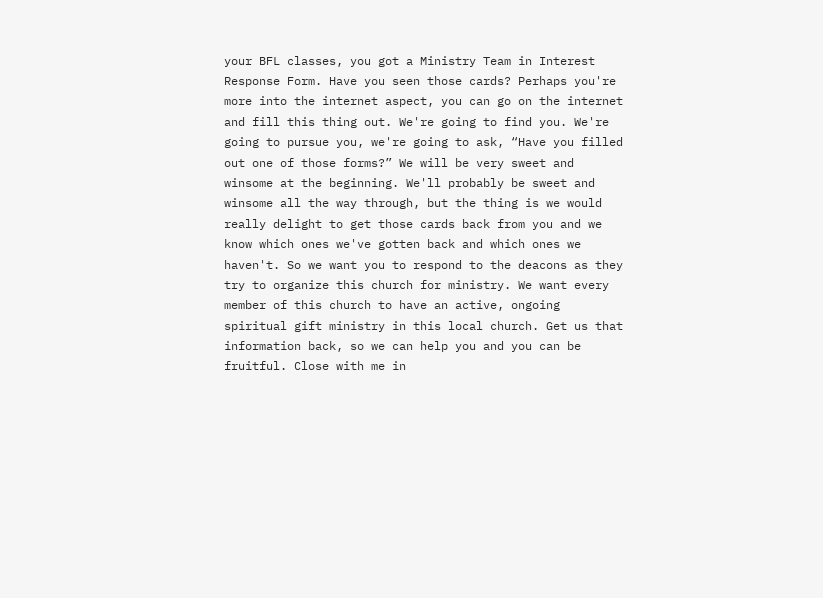your BFL classes, you got a Ministry Team in Interest Response Form. Have you seen those cards? Perhaps you're more into the internet aspect, you can go on the internet and fill this thing out. We're going to find you. We're going to pursue you, we're going to ask, “Have you filled out one of those forms?” We will be very sweet and winsome at the beginning. We'll probably be sweet and winsome all the way through, but the thing is we would really delight to get those cards back from you and we know which ones we've gotten back and which ones we haven't. So we want you to respond to the deacons as they try to organize this church for ministry. We want every member of this church to have an active, ongoing spiritual gift ministry in this local church. Get us that information back, so we can help you and you can be fruitful. Close with me in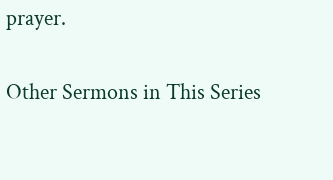prayer.

Other Sermons in This Series